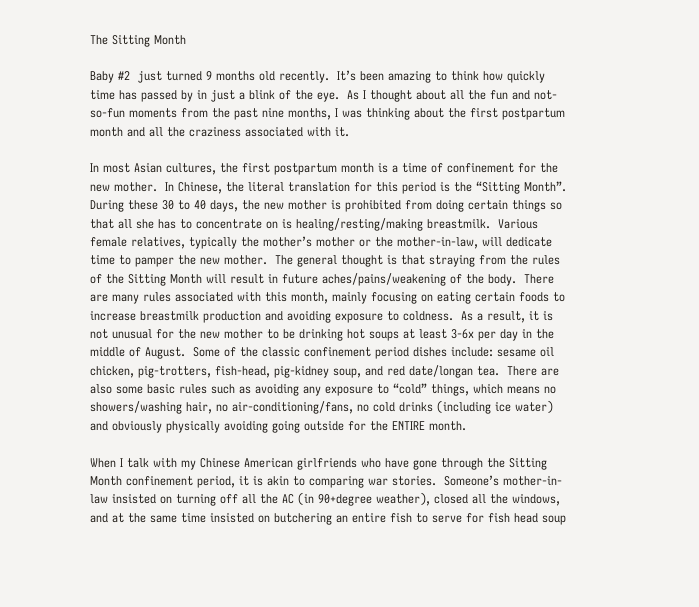The Sitting Month

Baby #2  just turned 9 months old recently.  It’s been amazing to think how quickly time has passed by in just a blink of the eye.  As I thought about all the fun and not-so-fun moments from the past nine months, I was thinking about the first postpartum month and all the craziness associated with it.

In most Asian cultures, the first postpartum month is a time of confinement for the new mother.  In Chinese, the literal translation for this period is the “Sitting Month”.  During these 30 to 40 days, the new mother is prohibited from doing certain things so that all she has to concentrate on is healing/resting/making breastmilk.  Various female relatives, typically the mother’s mother or the mother-in-law, will dedicate time to pamper the new mother.  The general thought is that straying from the rules of the Sitting Month will result in future aches/pains/weakening of the body.  There are many rules associated with this month, mainly focusing on eating certain foods to increase breastmilk production and avoiding exposure to coldness.  As a result, it is not unusual for the new mother to be drinking hot soups at least 3-6x per day in the middle of August.  Some of the classic confinement period dishes include: sesame oil chicken, pig-trotters, fish-head, pig-kidney soup, and red date/longan tea.  There are also some basic rules such as avoiding any exposure to “cold” things, which means no showers/washing hair, no air-conditioning/fans, no cold drinks (including ice water) and obviously physically avoiding going outside for the ENTIRE month.

When I talk with my Chinese American girlfriends who have gone through the Sitting Month confinement period, it is akin to comparing war stories.  Someone’s mother-in-law insisted on turning off all the AC (in 90+degree weather), closed all the windows, and at the same time insisted on butchering an entire fish to serve for fish head soup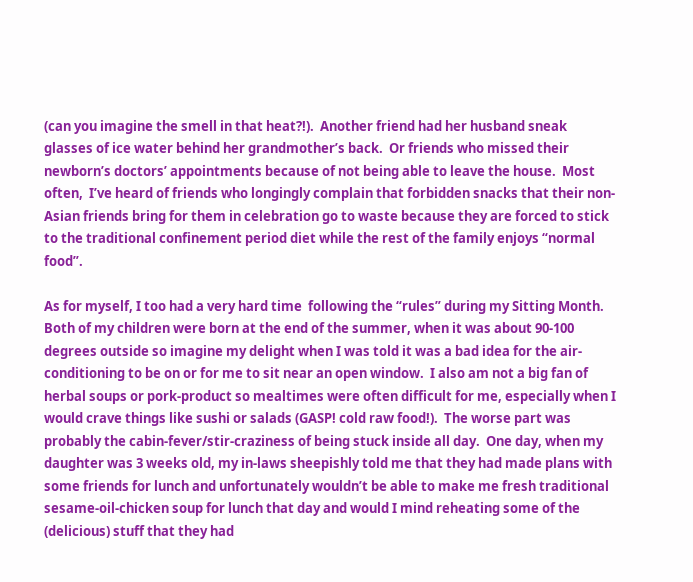(can you imagine the smell in that heat?!).  Another friend had her husband sneak glasses of ice water behind her grandmother’s back.  Or friends who missed their newborn’s doctors’ appointments because of not being able to leave the house.  Most often,  I’ve heard of friends who longingly complain that forbidden snacks that their non-Asian friends bring for them in celebration go to waste because they are forced to stick to the traditional confinement period diet while the rest of the family enjoys “normal food”.

As for myself, I too had a very hard time  following the “rules” during my Sitting Month.  Both of my children were born at the end of the summer, when it was about 90-100 degrees outside so imagine my delight when I was told it was a bad idea for the air-conditioning to be on or for me to sit near an open window.  I also am not a big fan of herbal soups or pork-product so mealtimes were often difficult for me, especially when I would crave things like sushi or salads (GASP! cold raw food!).  The worse part was probably the cabin-fever/stir-craziness of being stuck inside all day.  One day, when my daughter was 3 weeks old, my in-laws sheepishly told me that they had made plans with some friends for lunch and unfortunately wouldn’t be able to make me fresh traditional sesame-oil-chicken soup for lunch that day and would I mind reheating some of the (delicious) stuff that they had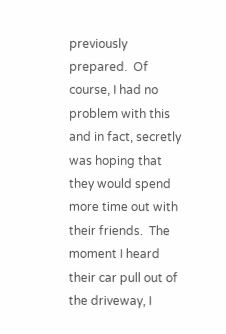previously prepared.  Of course, I had no problem with this and in fact, secretly was hoping that they would spend more time out with their friends.  The moment I heard their car pull out of the driveway, I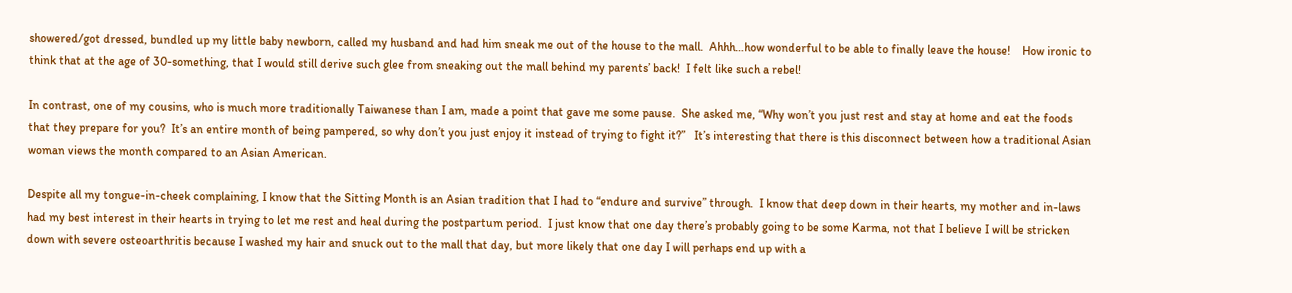showered/got dressed, bundled up my little baby newborn, called my husband and had him sneak me out of the house to the mall.  Ahhh…how wonderful to be able to finally leave the house!    How ironic to think that at the age of 30-something, that I would still derive such glee from sneaking out the mall behind my parents’ back!  I felt like such a rebel!

In contrast, one of my cousins, who is much more traditionally Taiwanese than I am, made a point that gave me some pause.  She asked me, “Why won’t you just rest and stay at home and eat the foods that they prepare for you?  It’s an entire month of being pampered, so why don’t you just enjoy it instead of trying to fight it?”   It’s interesting that there is this disconnect between how a traditional Asian woman views the month compared to an Asian American.

Despite all my tongue-in-cheek complaining, I know that the Sitting Month is an Asian tradition that I had to “endure and survive” through.  I know that deep down in their hearts, my mother and in-laws had my best interest in their hearts in trying to let me rest and heal during the postpartum period.  I just know that one day there’s probably going to be some Karma, not that I believe I will be stricken down with severe osteoarthritis because I washed my hair and snuck out to the mall that day, but more likely that one day I will perhaps end up with a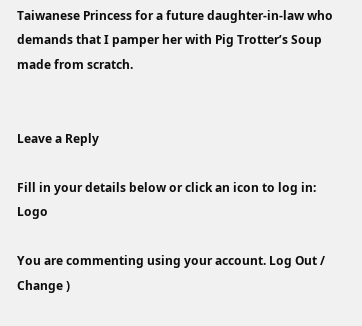Taiwanese Princess for a future daughter-in-law who demands that I pamper her with Pig Trotter’s Soup made from scratch.


Leave a Reply

Fill in your details below or click an icon to log in: Logo

You are commenting using your account. Log Out /  Change )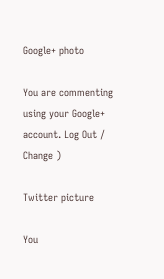Google+ photo

You are commenting using your Google+ account. Log Out /  Change )

Twitter picture

You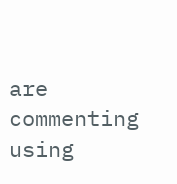are commenting using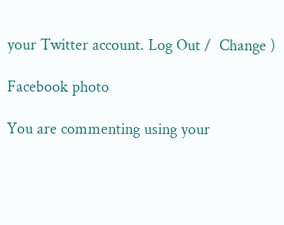your Twitter account. Log Out /  Change )

Facebook photo

You are commenting using your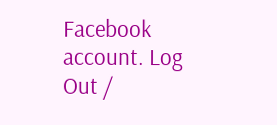Facebook account. Log Out /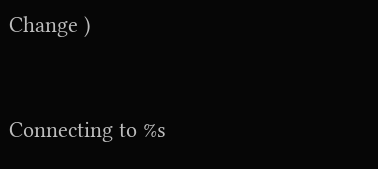Change )


Connecting to %s